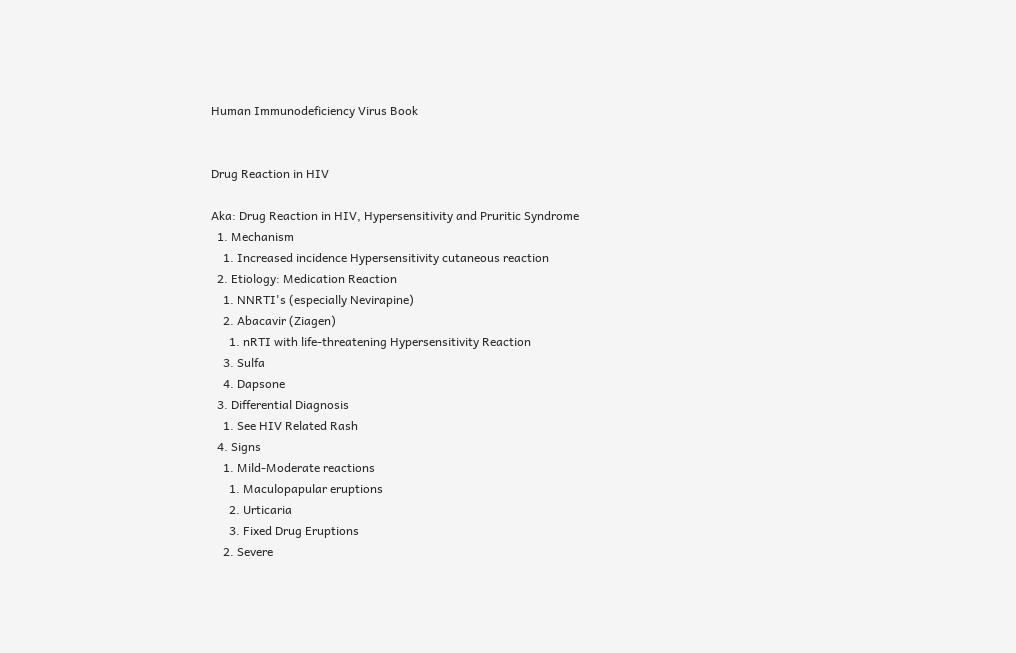Human Immunodeficiency Virus Book


Drug Reaction in HIV

Aka: Drug Reaction in HIV, Hypersensitivity and Pruritic Syndrome
  1. Mechanism
    1. Increased incidence Hypersensitivity cutaneous reaction
  2. Etiology: Medication Reaction
    1. NNRTI's (especially Nevirapine)
    2. Abacavir (Ziagen)
      1. nRTI with life-threatening Hypersensitivity Reaction
    3. Sulfa
    4. Dapsone
  3. Differential Diagnosis
    1. See HIV Related Rash
  4. Signs
    1. Mild-Moderate reactions
      1. Maculopapular eruptions
      2. Urticaria
      3. Fixed Drug Eruptions
    2. Severe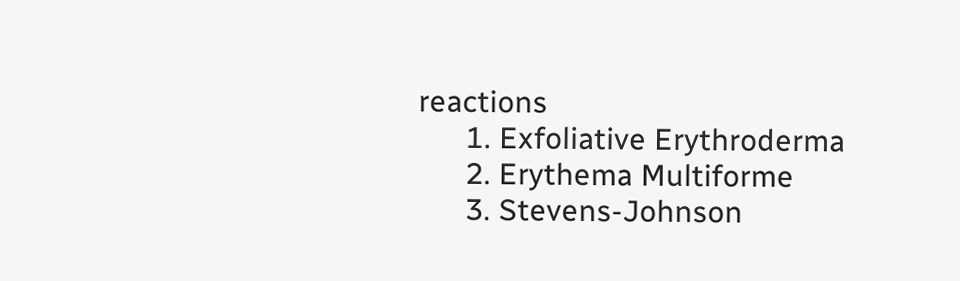reactions
      1. Exfoliative Erythroderma
      2. Erythema Multiforme
      3. Stevens-Johnson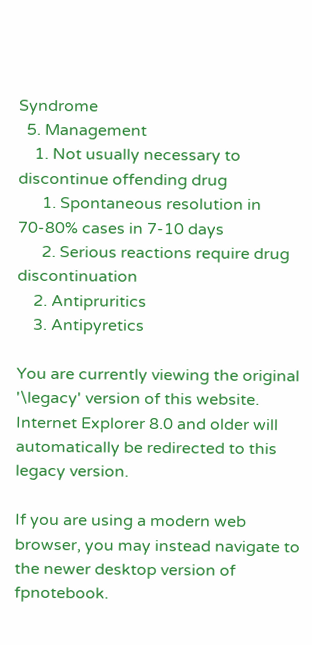Syndrome
  5. Management
    1. Not usually necessary to discontinue offending drug
      1. Spontaneous resolution in 70-80% cases in 7-10 days
      2. Serious reactions require drug discontinuation
    2. Antipruritics
    3. Antipyretics

You are currently viewing the original '\legacy' version of this website. Internet Explorer 8.0 and older will automatically be redirected to this legacy version.

If you are using a modern web browser, you may instead navigate to the newer desktop version of fpnotebook.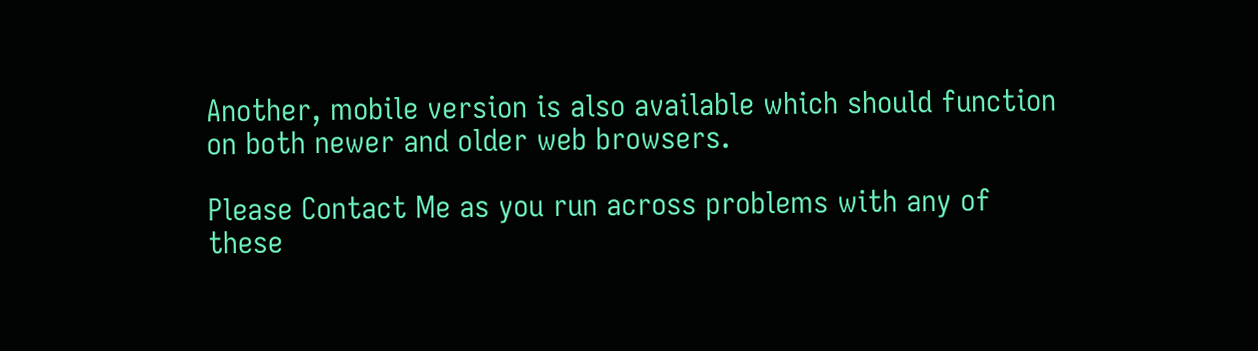Another, mobile version is also available which should function on both newer and older web browsers.

Please Contact Me as you run across problems with any of these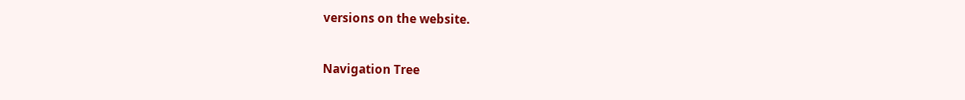versions on the website.

Navigation Tree